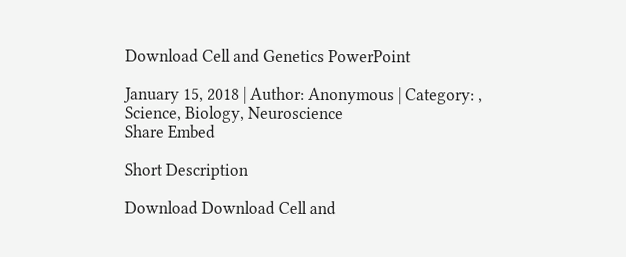Download Cell and Genetics PowerPoint

January 15, 2018 | Author: Anonymous | Category: , Science, Biology, Neuroscience
Share Embed

Short Description

Download Download Cell and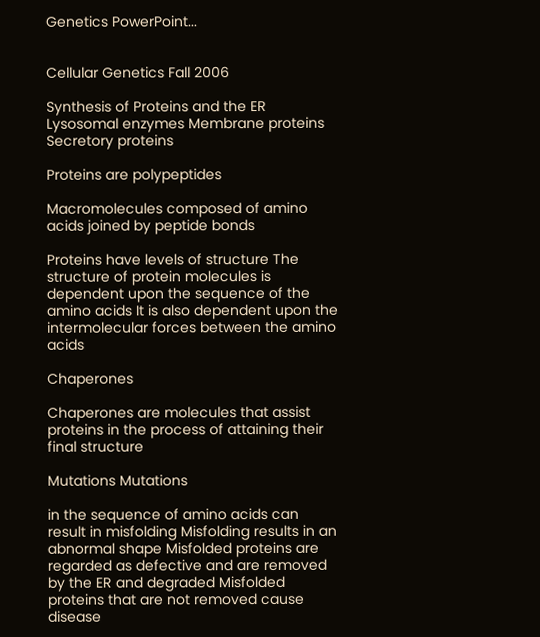Genetics PowerPoint...


Cellular Genetics Fall 2006

Synthesis of Proteins and the ER Lysosomal enzymes Membrane proteins Secretory proteins

Proteins are polypeptides

Macromolecules composed of amino acids joined by peptide bonds

Proteins have levels of structure The structure of protein molecules is dependent upon the sequence of the amino acids It is also dependent upon the intermolecular forces between the amino acids

Chaperones

Chaperones are molecules that assist proteins in the process of attaining their final structure

Mutations Mutations

in the sequence of amino acids can result in misfolding Misfolding results in an abnormal shape Misfolded proteins are regarded as defective and are removed by the ER and degraded Misfolded proteins that are not removed cause disease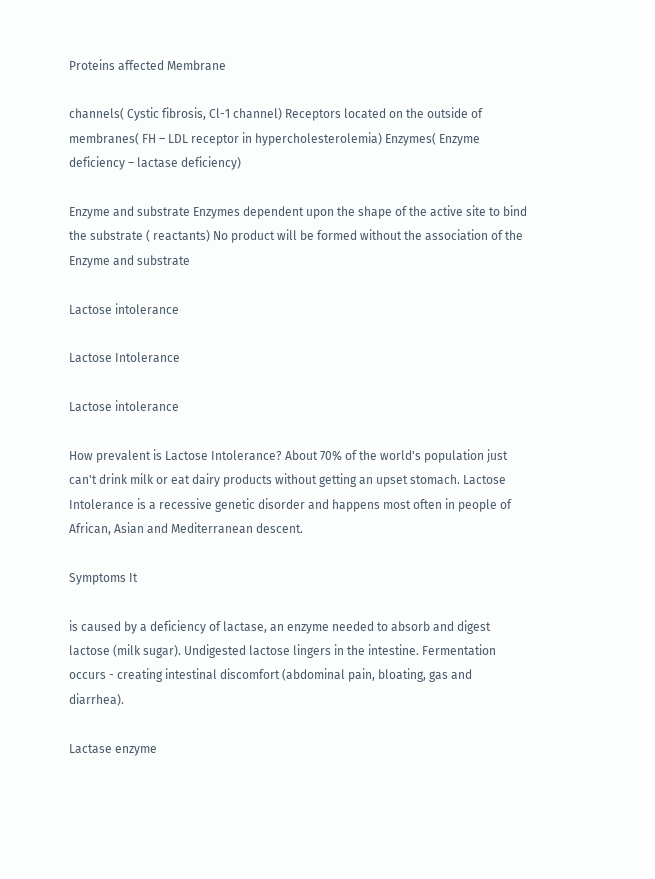Proteins affected Membrane

channels( Cystic fibrosis, Cl-1 channel) Receptors located on the outside of membranes( FH – LDL receptor in hypercholesterolemia) Enzymes( Enzyme deficiency – lactase deficiency)

Enzyme and substrate Enzymes dependent upon the shape of the active site to bind the substrate ( reactants) No product will be formed without the association of the Enzyme and substrate

Lactose intolerance

Lactose Intolerance

Lactose intolerance

How prevalent is Lactose Intolerance? About 70% of the world's population just can't drink milk or eat dairy products without getting an upset stomach. Lactose Intolerance is a recessive genetic disorder and happens most often in people of African, Asian and Mediterranean descent.

Symptoms It

is caused by a deficiency of lactase, an enzyme needed to absorb and digest lactose (milk sugar). Undigested lactose lingers in the intestine. Fermentation occurs - creating intestinal discomfort (abdominal pain, bloating, gas and diarrhea).

Lactase enzyme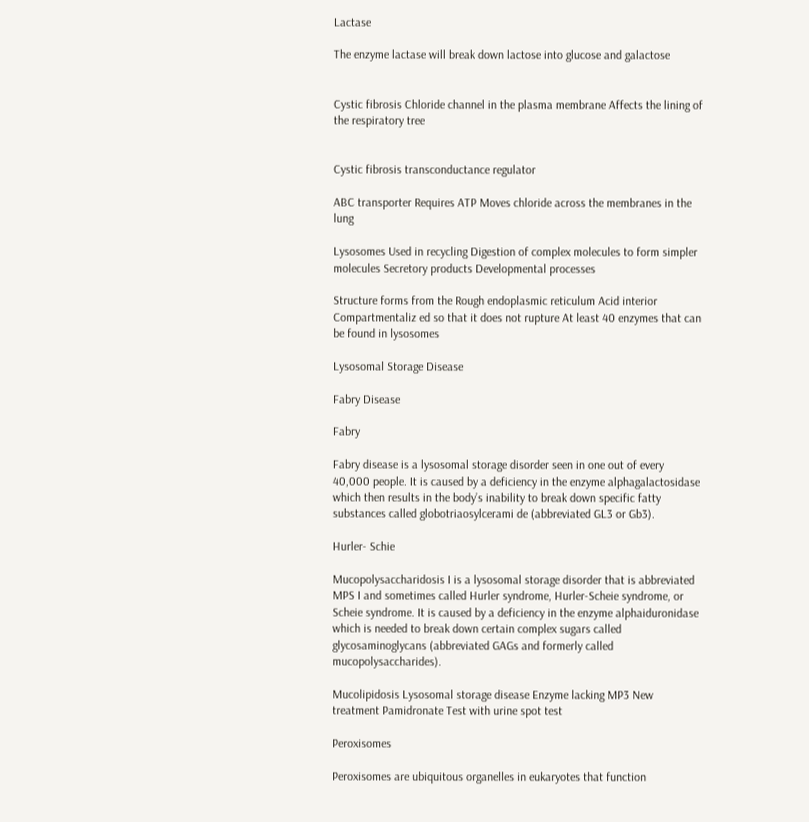Lactase

The enzyme lactase will break down lactose into glucose and galactose


Cystic fibrosis Chloride channel in the plasma membrane Affects the lining of the respiratory tree


Cystic fibrosis transconductance regulator

ABC transporter Requires ATP Moves chloride across the membranes in the lung

Lysosomes Used in recycling Digestion of complex molecules to form simpler molecules Secretory products Developmental processes

Structure forms from the Rough endoplasmic reticulum Acid interior Compartmentaliz ed so that it does not rupture At least 40 enzymes that can be found in lysosomes

Lysosomal Storage Disease

Fabry Disease

Fabry

Fabry disease is a lysosomal storage disorder seen in one out of every 40,000 people. It is caused by a deficiency in the enzyme alphagalactosidase which then results in the body’s inability to break down specific fatty substances called globotriaosylcerami de (abbreviated GL3 or Gb3).

Hurler- Schie

Mucopolysaccharidosis I is a lysosomal storage disorder that is abbreviated MPS I and sometimes called Hurler syndrome, Hurler-Scheie syndrome, or Scheie syndrome. It is caused by a deficiency in the enzyme alphaiduronidase which is needed to break down certain complex sugars called glycosaminoglycans (abbreviated GAGs and formerly called mucopolysaccharides).

Mucolipidosis Lysosomal storage disease Enzyme lacking MP3 New treatment Pamidronate Test with urine spot test

Peroxisomes

Peroxisomes are ubiquitous organelles in eukaryotes that function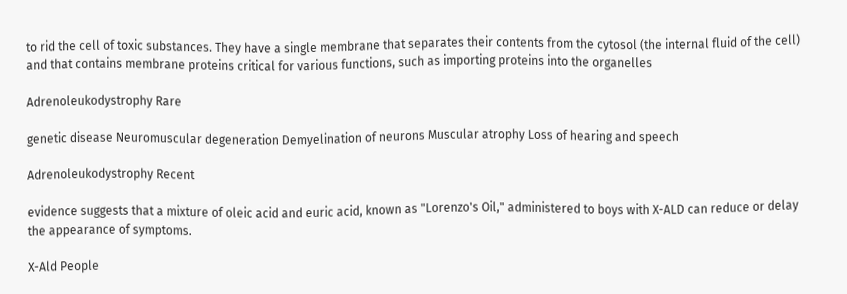to rid the cell of toxic substances. They have a single membrane that separates their contents from the cytosol (the internal fluid of the cell) and that contains membrane proteins critical for various functions, such as importing proteins into the organelles

Adrenoleukodystrophy Rare

genetic disease Neuromuscular degeneration Demyelination of neurons Muscular atrophy Loss of hearing and speech

Adrenoleukodystrophy Recent

evidence suggests that a mixture of oleic acid and euric acid, known as "Lorenzo's Oil," administered to boys with X-ALD can reduce or delay the appearance of symptoms.

X-Ald People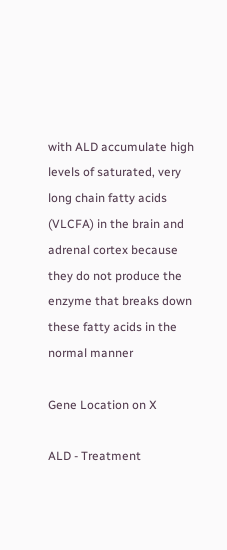with ALD accumulate high levels of saturated, very long chain fatty acids (VLCFA) in the brain and adrenal cortex because they do not produce the enzyme that breaks down these fatty acids in the normal manner

Gene Location on X

ALD - Treatment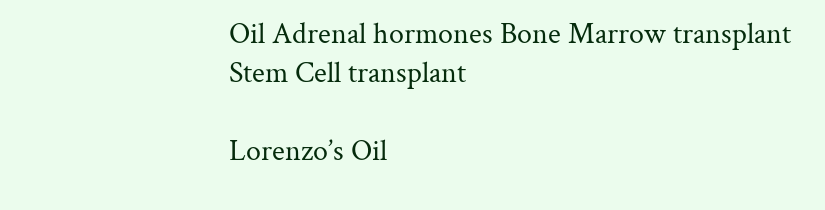Oil Adrenal hormones Bone Marrow transplant Stem Cell transplant

Lorenzo’s Oil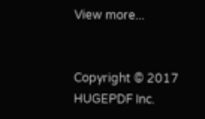View more...


Copyright © 2017 HUGEPDF Inc.